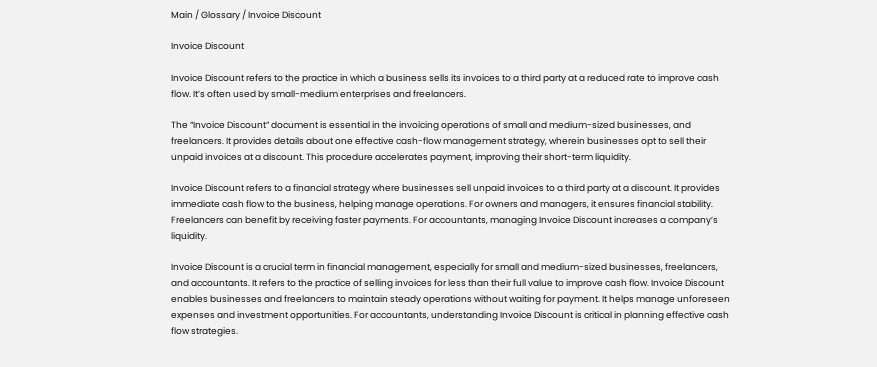Main / Glossary / Invoice Discount

Invoice Discount

Invoice Discount refers to the practice in which a business sells its invoices to a third party at a reduced rate to improve cash flow. It’s often used by small-medium enterprises and freelancers.

The “Invoice Discount” document is essential in the invoicing operations of small and medium-sized businesses, and freelancers. It provides details about one effective cash-flow management strategy, wherein businesses opt to sell their unpaid invoices at a discount. This procedure accelerates payment, improving their short-term liquidity.

Invoice Discount refers to a financial strategy where businesses sell unpaid invoices to a third party at a discount. It provides immediate cash flow to the business, helping manage operations. For owners and managers, it ensures financial stability. Freelancers can benefit by receiving faster payments. For accountants, managing Invoice Discount increases a company’s liquidity.

Invoice Discount is a crucial term in financial management, especially for small and medium-sized businesses, freelancers, and accountants. It refers to the practice of selling invoices for less than their full value to improve cash flow. Invoice Discount enables businesses and freelancers to maintain steady operations without waiting for payment. It helps manage unforeseen expenses and investment opportunities. For accountants, understanding Invoice Discount is critical in planning effective cash flow strategies.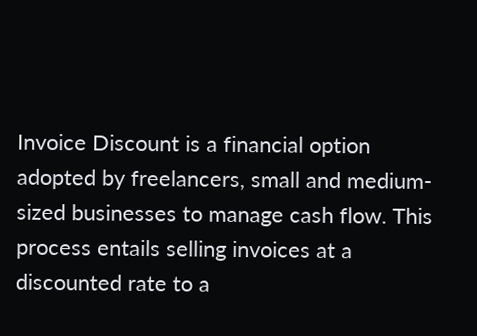Invoice Discount is a financial option adopted by freelancers, small and medium-sized businesses to manage cash flow. This process entails selling invoices at a discounted rate to a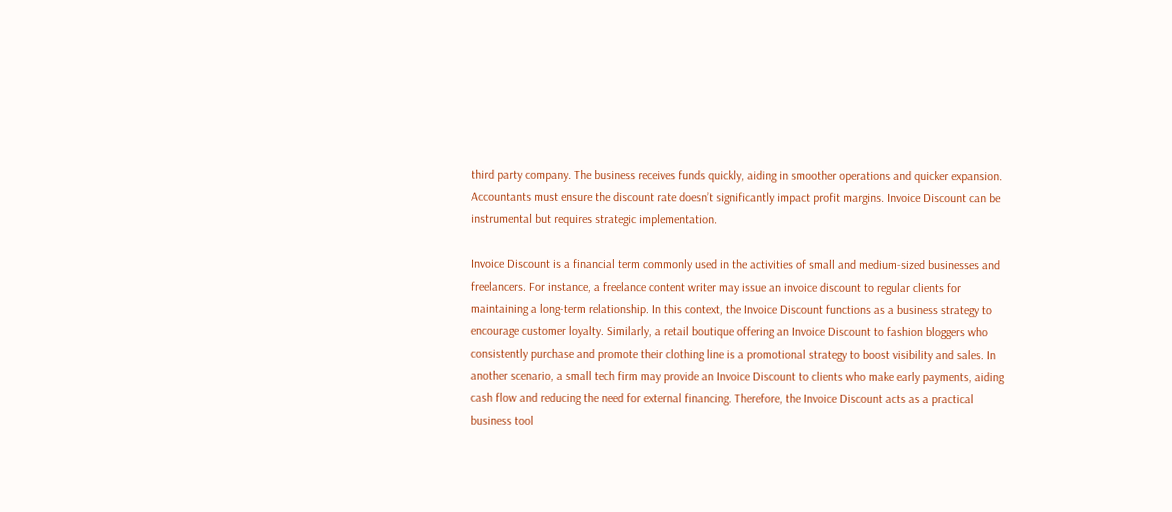third party company. The business receives funds quickly, aiding in smoother operations and quicker expansion. Accountants must ensure the discount rate doesn’t significantly impact profit margins. Invoice Discount can be instrumental but requires strategic implementation.

Invoice Discount is a financial term commonly used in the activities of small and medium-sized businesses and freelancers. For instance, a freelance content writer may issue an invoice discount to regular clients for maintaining a long-term relationship. In this context, the Invoice Discount functions as a business strategy to encourage customer loyalty. Similarly, a retail boutique offering an Invoice Discount to fashion bloggers who consistently purchase and promote their clothing line is a promotional strategy to boost visibility and sales. In another scenario, a small tech firm may provide an Invoice Discount to clients who make early payments, aiding cash flow and reducing the need for external financing. Therefore, the Invoice Discount acts as a practical business tool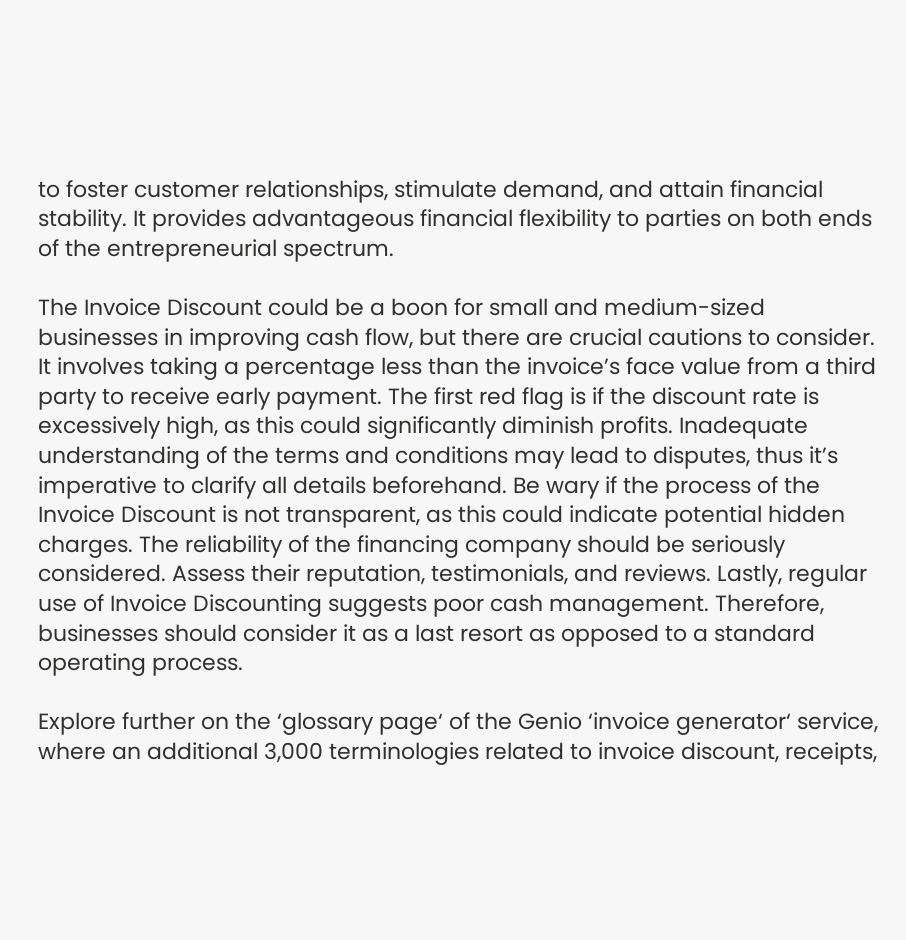to foster customer relationships, stimulate demand, and attain financial stability. It provides advantageous financial flexibility to parties on both ends of the entrepreneurial spectrum.

The Invoice Discount could be a boon for small and medium-sized businesses in improving cash flow, but there are crucial cautions to consider. It involves taking a percentage less than the invoice’s face value from a third party to receive early payment. The first red flag is if the discount rate is excessively high, as this could significantly diminish profits. Inadequate understanding of the terms and conditions may lead to disputes, thus it’s imperative to clarify all details beforehand. Be wary if the process of the Invoice Discount is not transparent, as this could indicate potential hidden charges. The reliability of the financing company should be seriously considered. Assess their reputation, testimonials, and reviews. Lastly, regular use of Invoice Discounting suggests poor cash management. Therefore, businesses should consider it as a last resort as opposed to a standard operating process.

Explore further on the ‘glossary page‘ of the Genio ‘invoice generator‘ service, where an additional 3,000 terminologies related to invoice discount, receipts,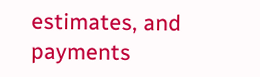estimates, and payments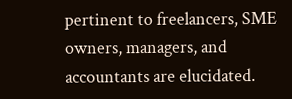pertinent to freelancers, SME owners, managers, and accountants are elucidated.